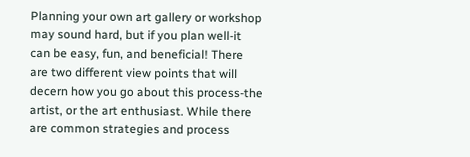Planning your own art gallery or workshop may sound hard, but if you plan well-it can be easy, fun, and beneficial! There are two different view points that will decern how you go about this process-the artist, or the art enthusiast. While there are common strategies and process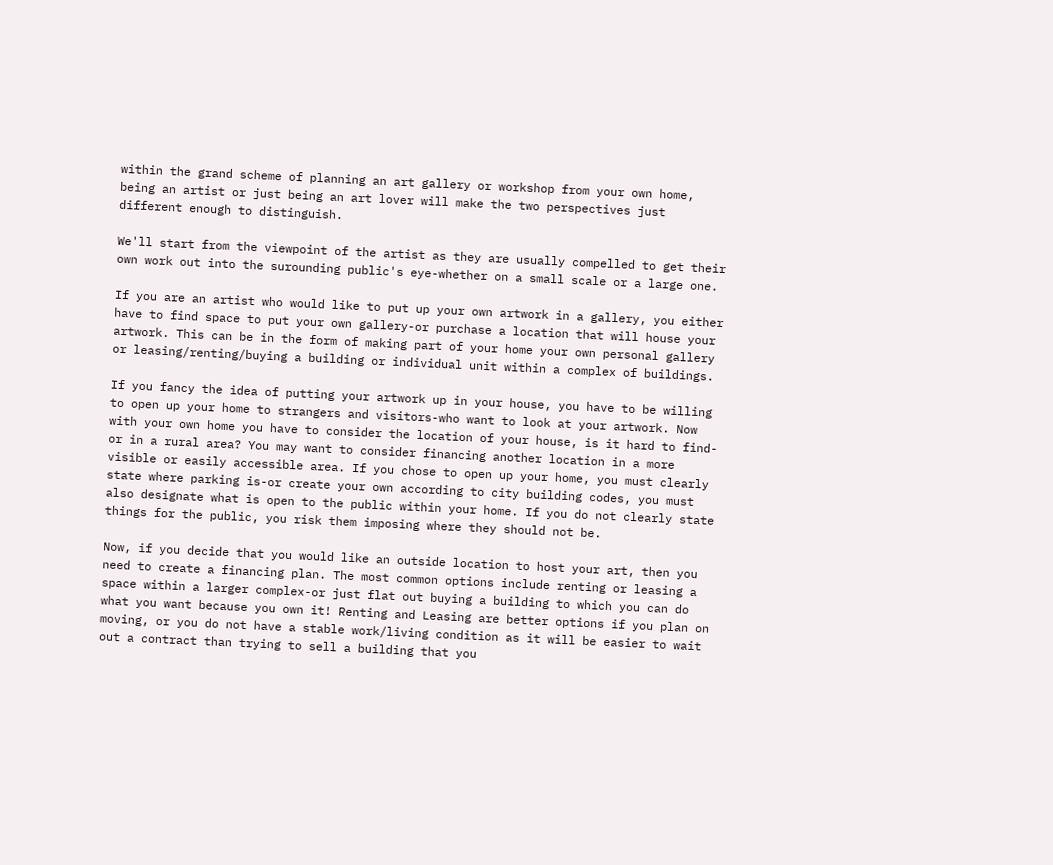within the grand scheme of planning an art gallery or workshop from your own home, being an artist or just being an art lover will make the two perspectives just different enough to distinguish.

We'll start from the viewpoint of the artist as they are usually compelled to get their own work out into the surounding public's eye-whether on a small scale or a large one.

If you are an artist who would like to put up your own artwork in a gallery, you either have to find space to put your own gallery-or purchase a location that will house your artwork. This can be in the form of making part of your home your own personal gallery or leasing/renting/buying a building or individual unit within a complex of buildings.

If you fancy the idea of putting your artwork up in your house, you have to be willing to open up your home to strangers and visitors-who want to look at your artwork. Now with your own home you have to consider the location of your house, is it hard to find-or in a rural area? You may want to consider financing another location in a more visible or easily accessible area. If you chose to open up your home, you must clearly state where parking is-or create your own according to city building codes, you must also designate what is open to the public within your home. If you do not clearly state things for the public, you risk them imposing where they should not be.

Now, if you decide that you would like an outside location to host your art, then you need to create a financing plan. The most common options include renting or leasing a space within a larger complex-or just flat out buying a building to which you can do what you want because you own it! Renting and Leasing are better options if you plan on moving, or you do not have a stable work/living condition as it will be easier to wait out a contract than trying to sell a building that you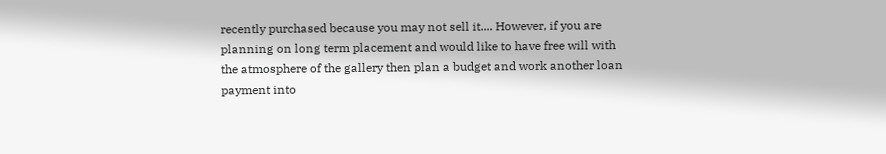recently purchased because you may not sell it.... However, if you are planning on long term placement and would like to have free will with the atmosphere of the gallery then plan a budget and work another loan payment into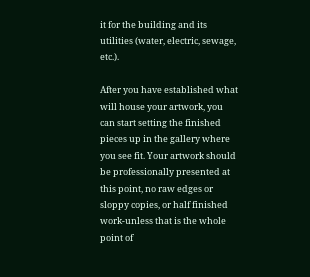it for the building and its utilities (water, electric, sewage, etc.).

After you have established what will house your artwork, you can start setting the finished pieces up in the gallery where you see fit. Your artwork should be professionally presented at this point, no raw edges or sloppy copies, or half finished work-unless that is the whole point of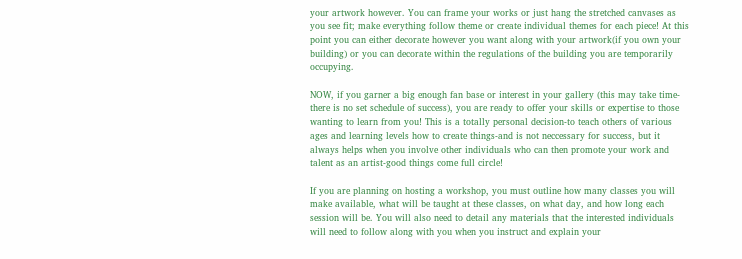your artwork however. You can frame your works or just hang the stretched canvases as you see fit; make everything follow theme or create individual themes for each piece! At this point you can either decorate however you want along with your artwork(if you own your building) or you can decorate within the regulations of the building you are temporarily occupying.

NOW, if you garner a big enough fan base or interest in your gallery (this may take time-there is no set schedule of success), you are ready to offer your skills or expertise to those wanting to learn from you! This is a totally personal decision-to teach others of various ages and learning levels how to create things-and is not neccessary for success, but it always helps when you involve other individuals who can then promote your work and talent as an artist-good things come full circle!

If you are planning on hosting a workshop, you must outline how many classes you will make available, what will be taught at these classes, on what day, and how long each session will be. You will also need to detail any materials that the interested individuals will need to follow along with you when you instruct and explain your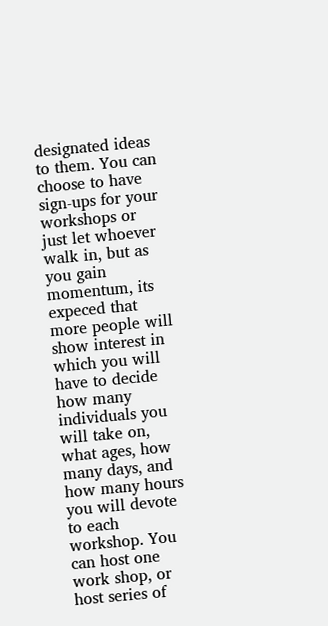designated ideas to them. You can choose to have sign-ups for your workshops or just let whoever walk in, but as you gain momentum, its expeced that more people will show interest in which you will have to decide how many individuals you will take on, what ages, how many days, and how many hours you will devote to each workshop. You can host one work shop, or host series of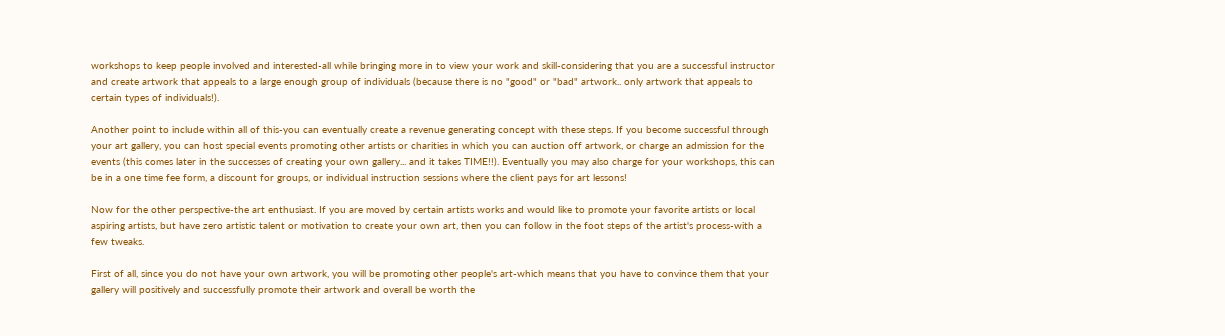workshops to keep people involved and interested-all while bringing more in to view your work and skill-considering that you are a successful instructor and create artwork that appeals to a large enough group of individuals (because there is no "good" or "bad" artwork.. only artwork that appeals to certain types of individuals!).

Another point to include within all of this-you can eventually create a revenue generating concept with these steps. If you become successful through your art gallery, you can host special events promoting other artists or charities in which you can auction off artwork, or charge an admission for the events (this comes later in the successes of creating your own gallery... and it takes TIME!!). Eventually you may also charge for your workshops, this can be in a one time fee form, a discount for groups, or individual instruction sessions where the client pays for art lessons!

Now for the other perspective-the art enthusiast. If you are moved by certain artists works and would like to promote your favorite artists or local aspiring artists, but have zero artistic talent or motivation to create your own art, then you can follow in the foot steps of the artist's process-with a few tweaks.

First of all, since you do not have your own artwork, you will be promoting other people's art-which means that you have to convince them that your gallery will positively and successfully promote their artwork and overall be worth the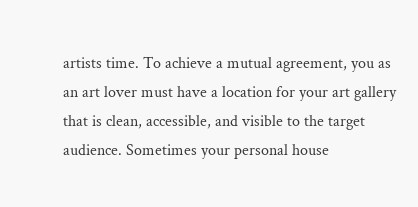artists time. To achieve a mutual agreement, you as an art lover must have a location for your art gallery that is clean, accessible, and visible to the target audience. Sometimes your personal house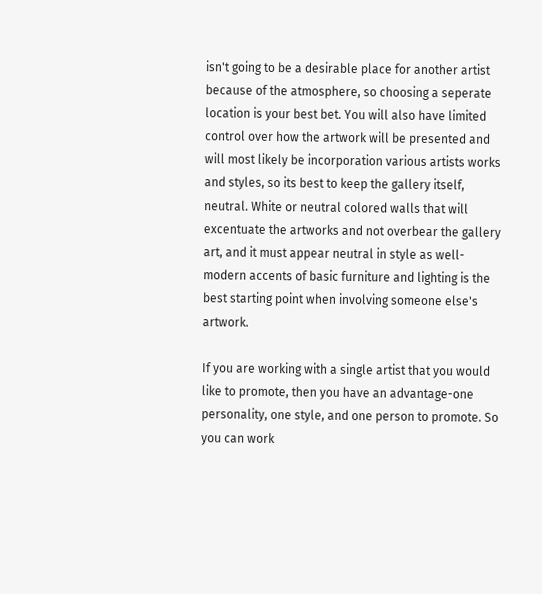isn't going to be a desirable place for another artist because of the atmosphere, so choosing a seperate location is your best bet. You will also have limited control over how the artwork will be presented and will most likely be incorporation various artists works and styles, so its best to keep the gallery itself, neutral. White or neutral colored walls that will excentuate the artworks and not overbear the gallery art, and it must appear neutral in style as well-modern accents of basic furniture and lighting is the best starting point when involving someone else's artwork.

If you are working with a single artist that you would like to promote, then you have an advantage-one personality, one style, and one person to promote. So you can work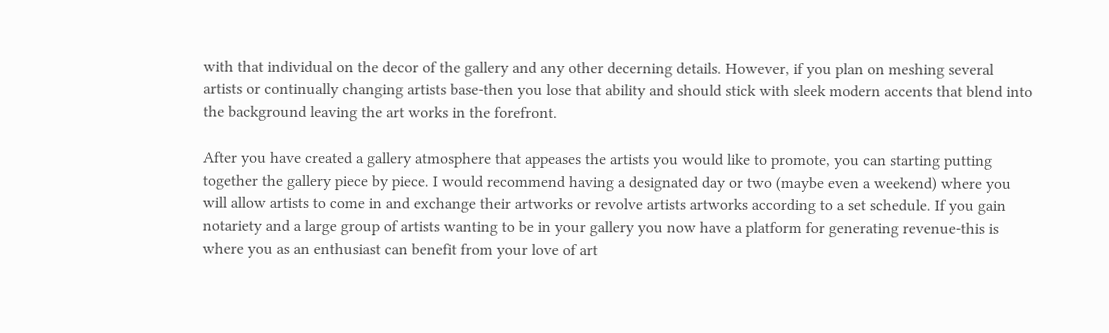with that individual on the decor of the gallery and any other decerning details. However, if you plan on meshing several artists or continually changing artists base-then you lose that ability and should stick with sleek modern accents that blend into the background leaving the art works in the forefront.

After you have created a gallery atmosphere that appeases the artists you would like to promote, you can starting putting together the gallery piece by piece. I would recommend having a designated day or two (maybe even a weekend) where you will allow artists to come in and exchange their artworks or revolve artists artworks according to a set schedule. If you gain notariety and a large group of artists wanting to be in your gallery you now have a platform for generating revenue-this is where you as an enthusiast can benefit from your love of art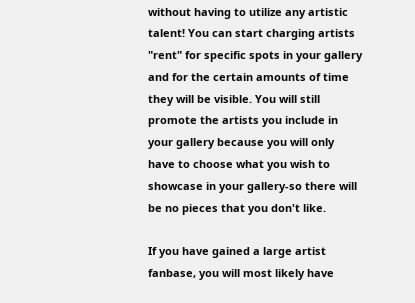without having to utilize any artistic talent! You can start charging artists "rent" for specific spots in your gallery and for the certain amounts of time they will be visible. You will still promote the artists you include in your gallery because you will only have to choose what you wish to showcase in your gallery-so there will be no pieces that you don't like.

If you have gained a large artist fanbase, you will most likely have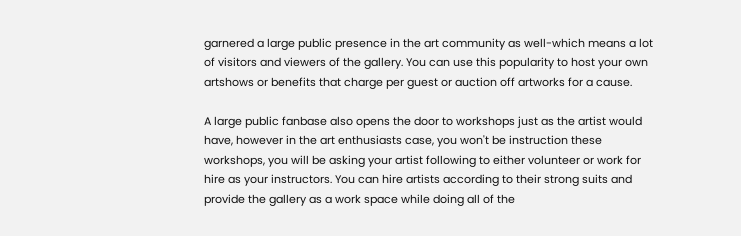garnered a large public presence in the art community as well-which means a lot of visitors and viewers of the gallery. You can use this popularity to host your own artshows or benefits that charge per guest or auction off artworks for a cause.

A large public fanbase also opens the door to workshops just as the artist would have, however in the art enthusiasts case, you won't be instruction these workshops, you will be asking your artist following to either volunteer or work for hire as your instructors. You can hire artists according to their strong suits and provide the gallery as a work space while doing all of the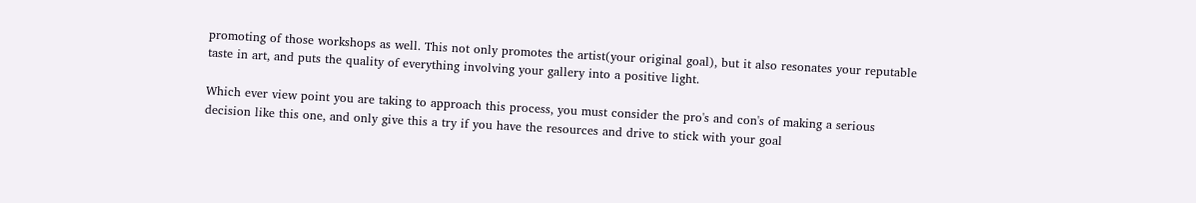promoting of those workshops as well. This not only promotes the artist(your original goal), but it also resonates your reputable taste in art, and puts the quality of everything involving your gallery into a positive light.

Which ever view point you are taking to approach this process, you must consider the pro's and con's of making a serious decision like this one, and only give this a try if you have the resources and drive to stick with your goal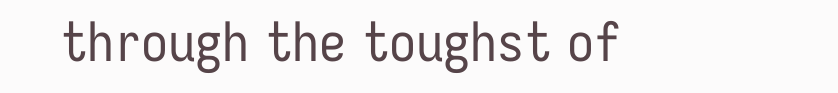through the toughst of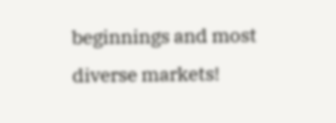beginnings and most diverse markets!